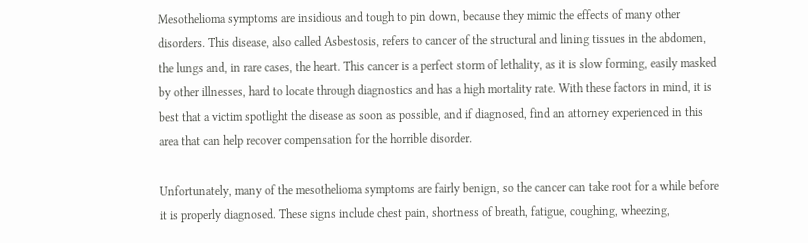Mesothelioma symptoms are insidious and tough to pin down, because they mimic the effects of many other disorders. This disease, also called Asbestosis, refers to cancer of the structural and lining tissues in the abdomen, the lungs and, in rare cases, the heart. This cancer is a perfect storm of lethality, as it is slow forming, easily masked by other illnesses, hard to locate through diagnostics and has a high mortality rate. With these factors in mind, it is best that a victim spotlight the disease as soon as possible, and if diagnosed, find an attorney experienced in this area that can help recover compensation for the horrible disorder.

Unfortunately, many of the mesothelioma symptoms are fairly benign, so the cancer can take root for a while before it is properly diagnosed. These signs include chest pain, shortness of breath, fatigue, coughing, wheezing,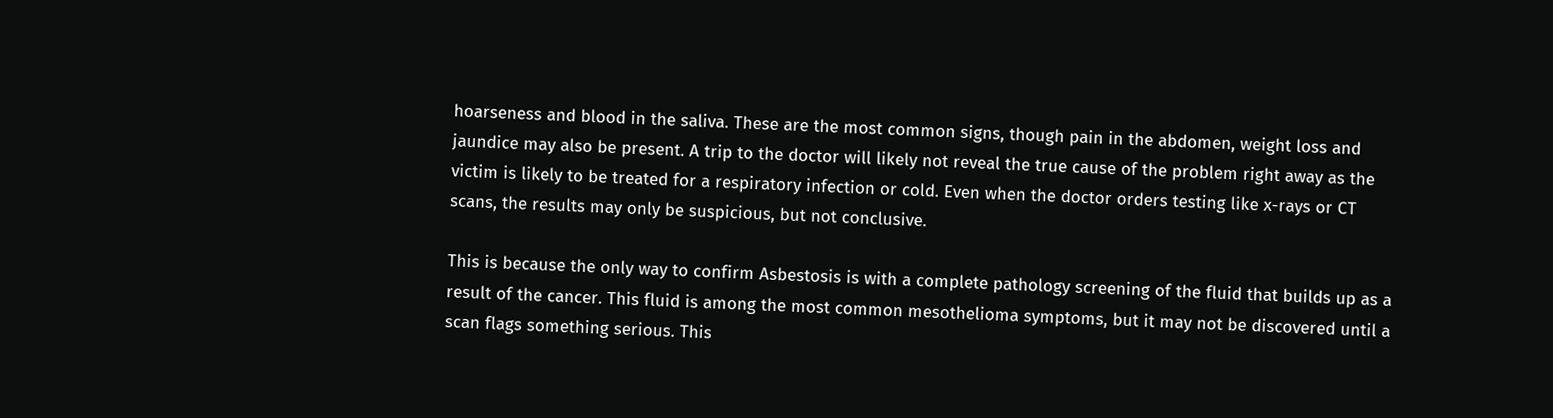hoarseness and blood in the saliva. These are the most common signs, though pain in the abdomen, weight loss and jaundice may also be present. A trip to the doctor will likely not reveal the true cause of the problem right away as the victim is likely to be treated for a respiratory infection or cold. Even when the doctor orders testing like x-rays or CT scans, the results may only be suspicious, but not conclusive.

This is because the only way to confirm Asbestosis is with a complete pathology screening of the fluid that builds up as a result of the cancer. This fluid is among the most common mesothelioma symptoms, but it may not be discovered until a scan flags something serious. This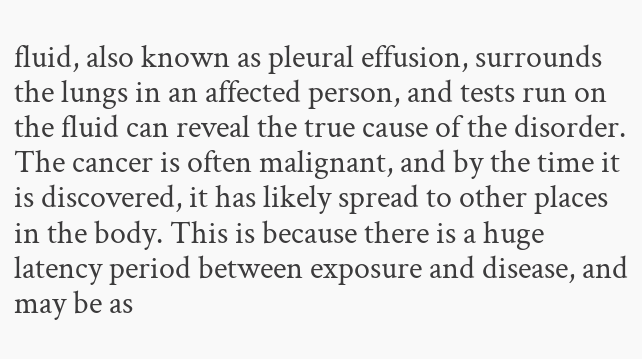fluid, also known as pleural effusion, surrounds the lungs in an affected person, and tests run on the fluid can reveal the true cause of the disorder. The cancer is often malignant, and by the time it is discovered, it has likely spread to other places in the body. This is because there is a huge latency period between exposure and disease, and may be as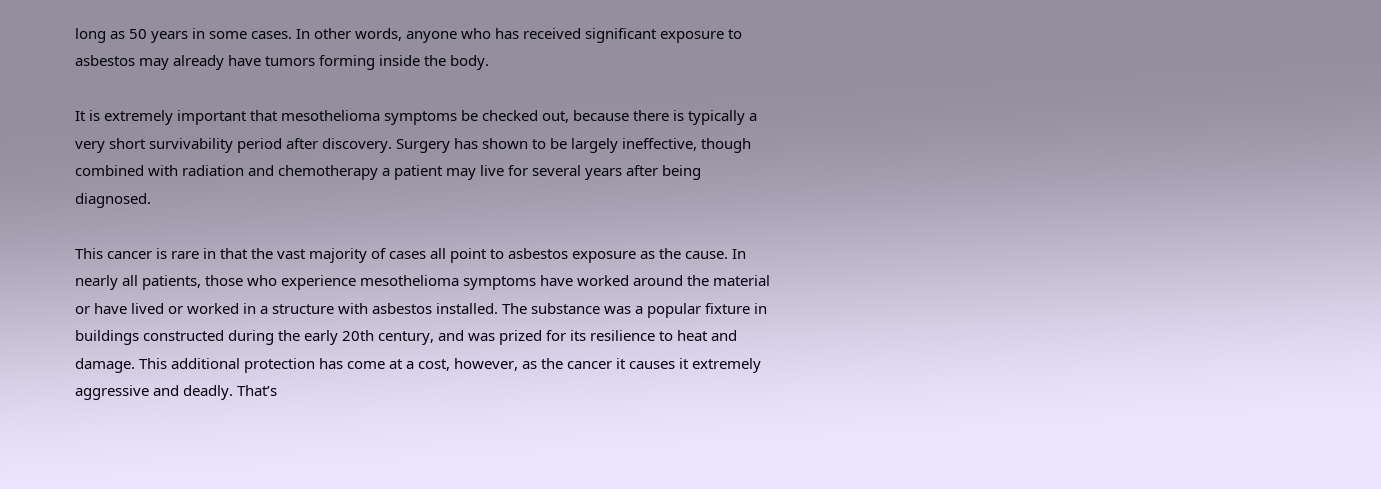long as 50 years in some cases. In other words, anyone who has received significant exposure to asbestos may already have tumors forming inside the body.

It is extremely important that mesothelioma symptoms be checked out, because there is typically a very short survivability period after discovery. Surgery has shown to be largely ineffective, though combined with radiation and chemotherapy a patient may live for several years after being diagnosed.

This cancer is rare in that the vast majority of cases all point to asbestos exposure as the cause. In nearly all patients, those who experience mesothelioma symptoms have worked around the material or have lived or worked in a structure with asbestos installed. The substance was a popular fixture in buildings constructed during the early 20th century, and was prized for its resilience to heat and damage. This additional protection has come at a cost, however, as the cancer it causes it extremely aggressive and deadly. That’s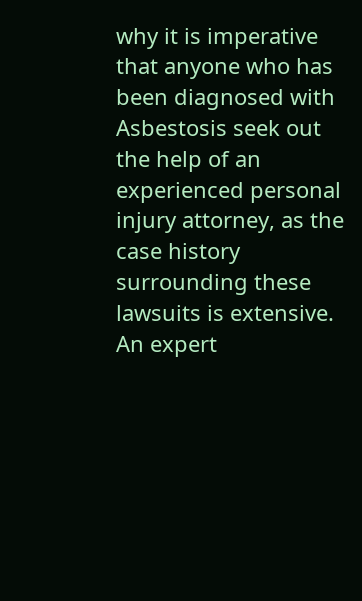why it is imperative that anyone who has been diagnosed with Asbestosis seek out the help of an experienced personal injury attorney, as the case history surrounding these lawsuits is extensive. An expert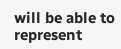will be able to represent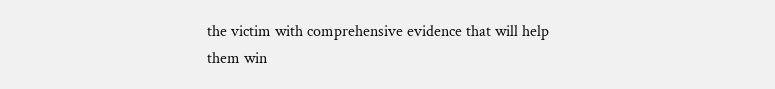the victim with comprehensive evidence that will help them win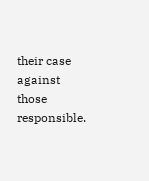their case against those responsible.